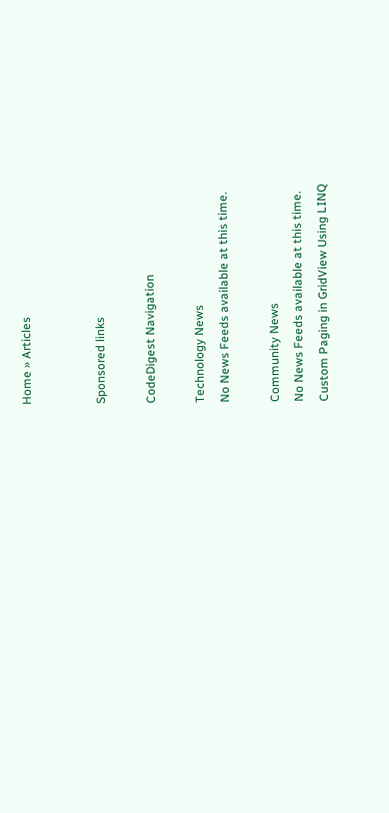Home » Articles


Sponsored links

CodeDigest Navigation

Technology News
No News Feeds available at this time.

Community News
No News Feeds available at this time.
Custom Paging in GridView Using LINQ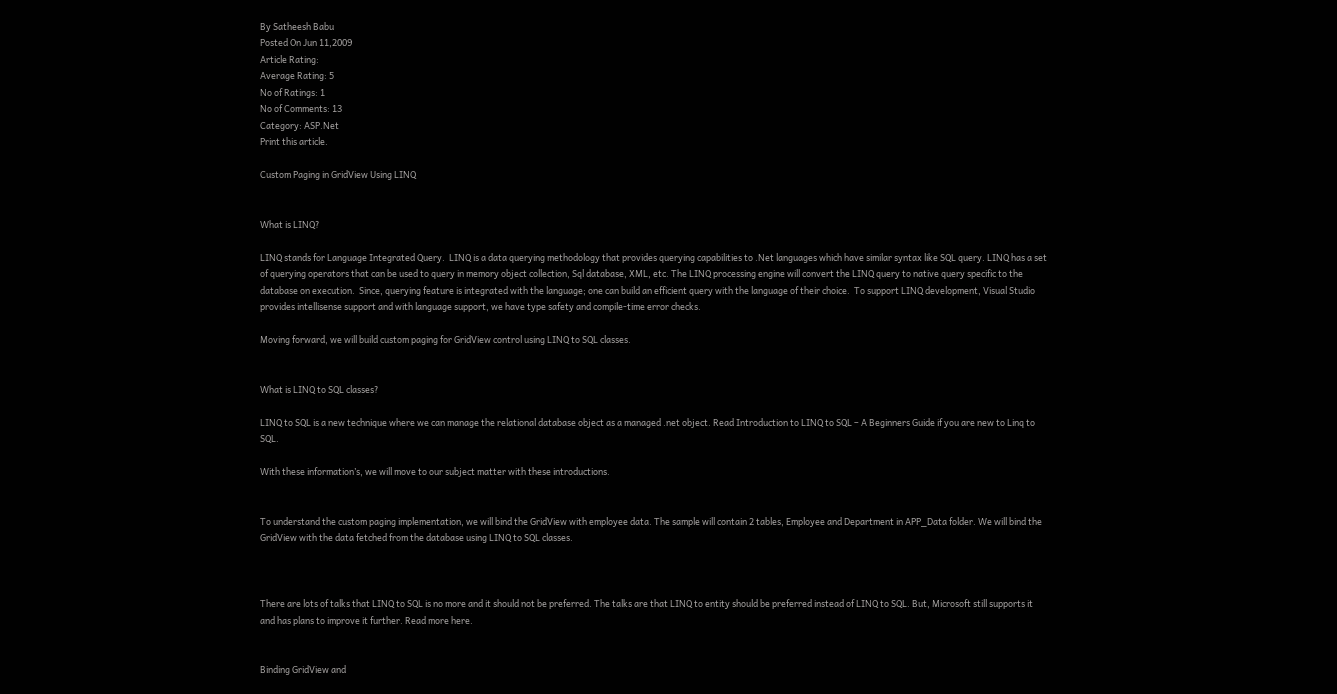By Satheesh Babu
Posted On Jun 11,2009
Article Rating:
Average Rating: 5
No of Ratings: 1
No of Comments: 13
Category: ASP.Net
Print this article.

Custom Paging in GridView Using LINQ


What is LINQ?

LINQ stands for Language Integrated Query.  LINQ is a data querying methodology that provides querying capabilities to .Net languages which have similar syntax like SQL query. LINQ has a set of querying operators that can be used to query in memory object collection, Sql database, XML, etc. The LINQ processing engine will convert the LINQ query to native query specific to the database on execution.  Since, querying feature is integrated with the language; one can build an efficient query with the language of their choice.  To support LINQ development, Visual Studio provides intellisense support and with language support, we have type safety and compile-time error checks.

Moving forward, we will build custom paging for GridView control using LINQ to SQL classes.


What is LINQ to SQL classes?

LINQ to SQL is a new technique where we can manage the relational database object as a managed .net object. Read Introduction to LINQ to SQL – A Beginners Guide if you are new to Linq to SQL.

With these information’s, we will move to our subject matter with these introductions.


To understand the custom paging implementation, we will bind the GridView with employee data. The sample will contain 2 tables, Employee and Department in APP_Data folder. We will bind the GridView with the data fetched from the database using LINQ to SQL classes.



There are lots of talks that LINQ to SQL is no more and it should not be preferred. The talks are that LINQ to entity should be preferred instead of LINQ to SQL. But, Microsoft still supports it and has plans to improve it further. Read more here.


Binding GridView and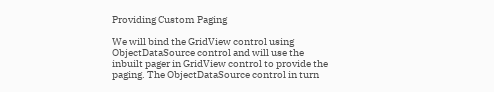Providing Custom Paging

We will bind the GridView control using ObjectDataSource control and will use the inbuilt pager in GridView control to provide the paging. The ObjectDataSource control in turn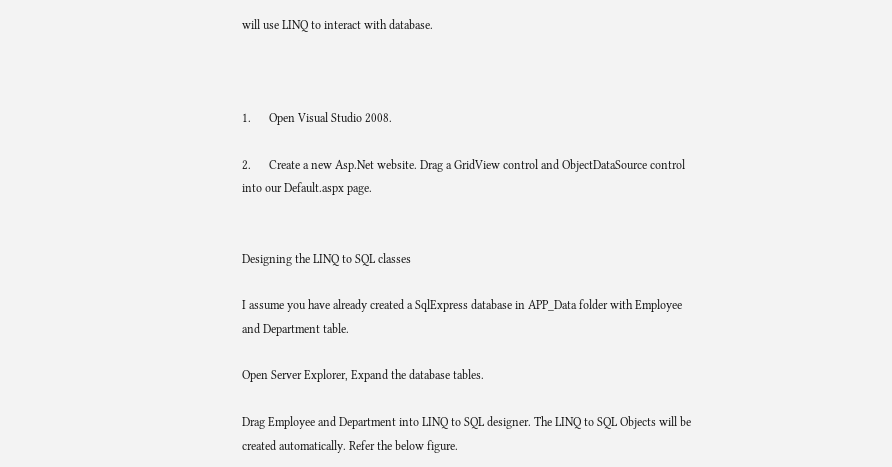will use LINQ to interact with database.



1.      Open Visual Studio 2008.

2.      Create a new Asp.Net website. Drag a GridView control and ObjectDataSource control into our Default.aspx page.


Designing the LINQ to SQL classes

I assume you have already created a SqlExpress database in APP_Data folder with Employee and Department table.

Open Server Explorer, Expand the database tables.

Drag Employee and Department into LINQ to SQL designer. The LINQ to SQL Objects will be created automatically. Refer the below figure.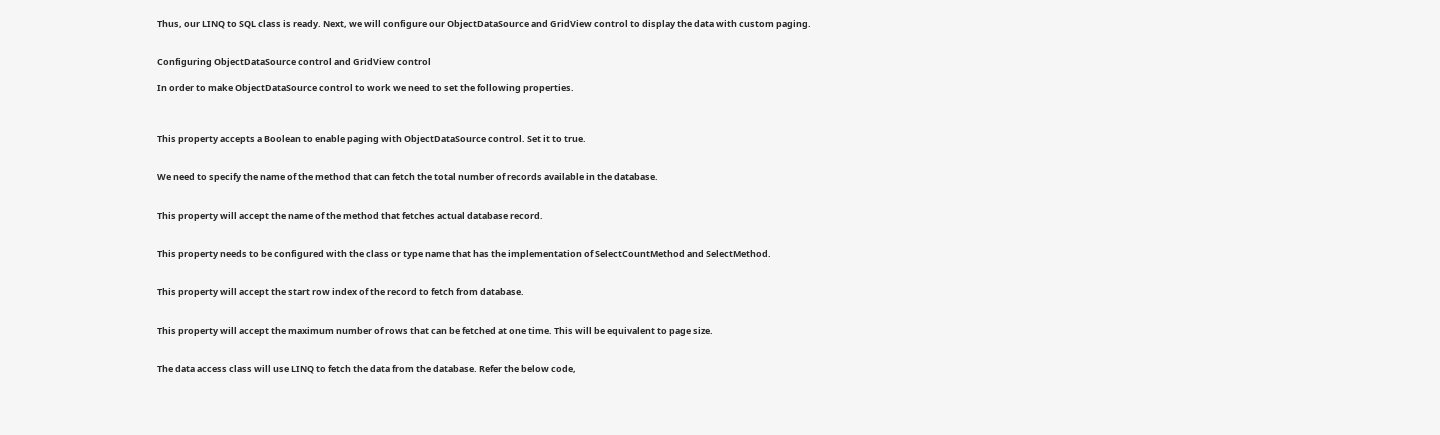Thus, our LINQ to SQL class is ready. Next, we will configure our ObjectDataSource and GridView control to display the data with custom paging.


Configuring ObjectDataSource control and GridView control

In order to make ObjectDataSource control to work we need to set the following properties.



This property accepts a Boolean to enable paging with ObjectDataSource control. Set it to true.


We need to specify the name of the method that can fetch the total number of records available in the database.


This property will accept the name of the method that fetches actual database record.


This property needs to be configured with the class or type name that has the implementation of SelectCountMethod and SelectMethod.


This property will accept the start row index of the record to fetch from database.


This property will accept the maximum number of rows that can be fetched at one time. This will be equivalent to page size.


The data access class will use LINQ to fetch the data from the database. Refer the below code,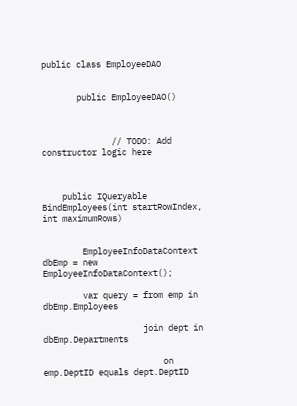public class EmployeeDAO


       public EmployeeDAO()



              // TODO: Add constructor logic here



    public IQueryable BindEmployees(int startRowIndex, int maximumRows)


        EmployeeInfoDataContext dbEmp = new EmployeeInfoDataContext();

        var query = from emp in dbEmp.Employees

                    join dept in dbEmp.Departments

                        on emp.DeptID equals dept.DeptID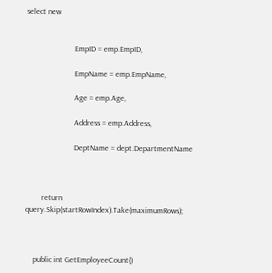select new


                        EmpID = emp.EmpID,

                        EmpName = emp.EmpName,

                        Age = emp.Age,

                        Address = emp.Address,

                        DeptName = dept.DepartmentName



        return query.Skip(startRowIndex).Take(maximumRows);



    public int GetEmployeeCount()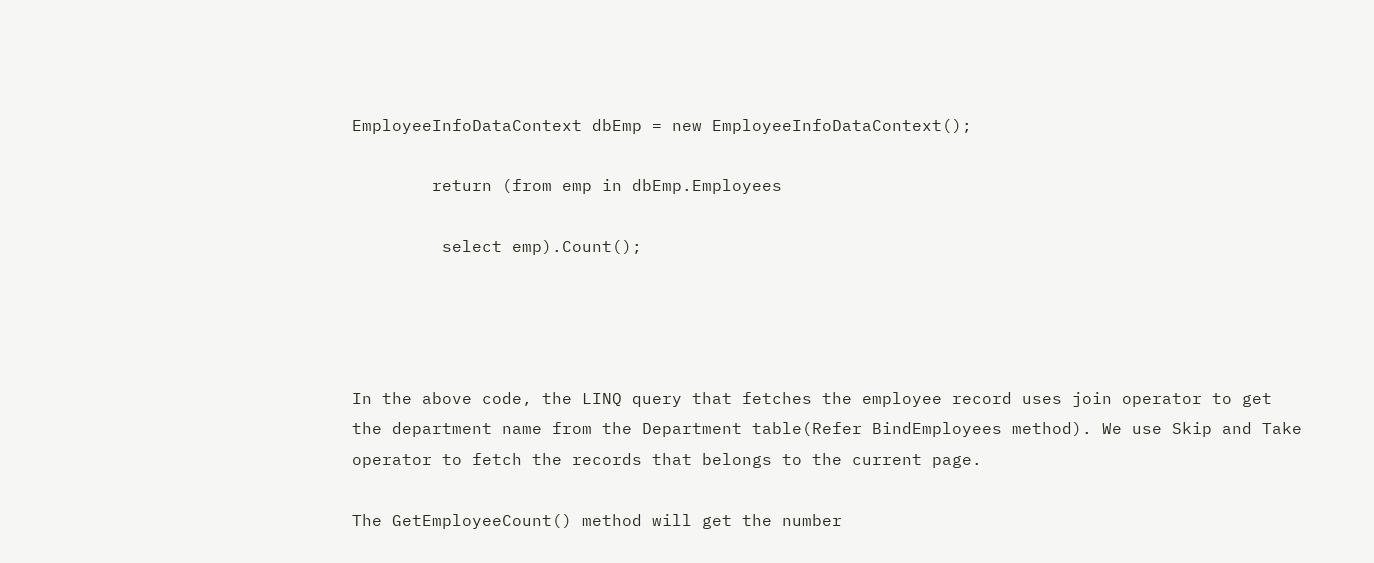EmployeeInfoDataContext dbEmp = new EmployeeInfoDataContext();

        return (from emp in dbEmp.Employees

         select emp).Count();




In the above code, the LINQ query that fetches the employee record uses join operator to get the department name from the Department table(Refer BindEmployees method). We use Skip and Take operator to fetch the records that belongs to the current page.

The GetEmployeeCount() method will get the number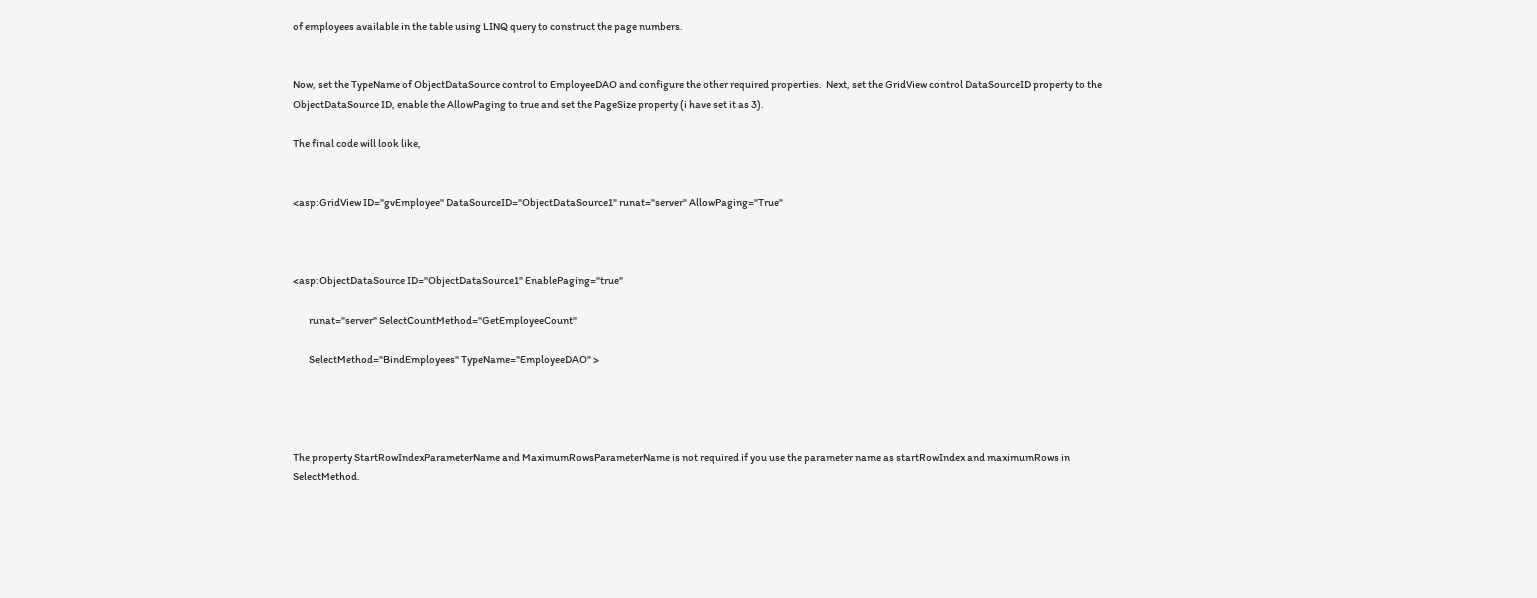of employees available in the table using LINQ query to construct the page numbers.


Now, set the TypeName of ObjectDataSource control to EmployeeDAO and configure the other required properties.  Next, set the GridView control DataSourceID property to the ObjectDataSource ID, enable the AllowPaging to true and set the PageSize property (i have set it as 3).

The final code will look like,


<asp:GridView ID="gvEmployee" DataSourceID="ObjectDataSource1" runat="server" AllowPaging="True"



<asp:ObjectDataSource ID="ObjectDataSource1" EnablePaging="true"

        runat="server" SelectCountMethod="GetEmployeeCount"

        SelectMethod="BindEmployees" TypeName="EmployeeDAO" >




The property StartRowIndexParameterName and MaximumRowsParameterName is not required if you use the parameter name as startRowIndex and maximumRows in SelectMethod.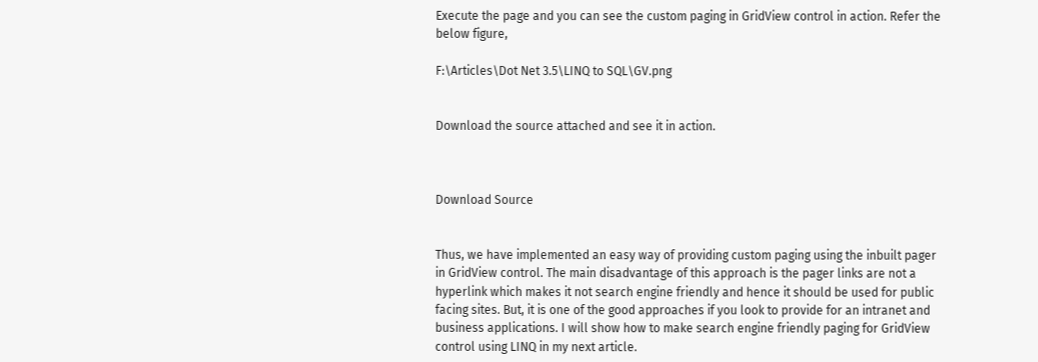Execute the page and you can see the custom paging in GridView control in action. Refer the below figure,

F:\Articles\Dot Net 3.5\LINQ to SQL\GV.png


Download the source attached and see it in action.



Download Source


Thus, we have implemented an easy way of providing custom paging using the inbuilt pager in GridView control. The main disadvantage of this approach is the pager links are not a hyperlink which makes it not search engine friendly and hence it should be used for public facing sites. But, it is one of the good approaches if you look to provide for an intranet and business applications. I will show how to make search engine friendly paging for GridView control using LINQ in my next article.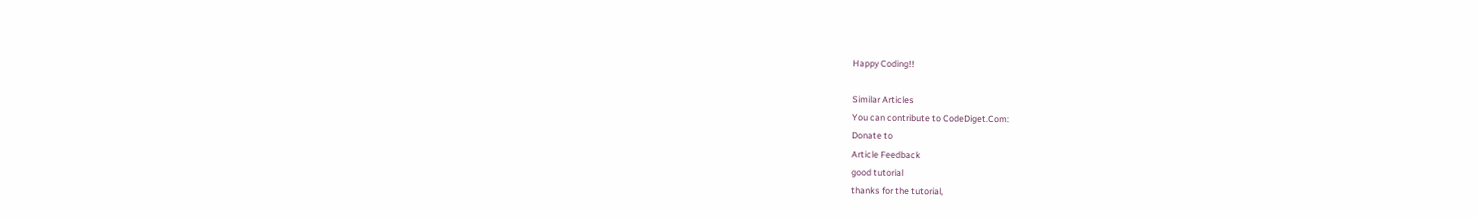Happy Coding!!

Similar Articles
You can contribute to CodeDiget.Com:
Donate to
Article Feedback
good tutorial
thanks for the tutorial,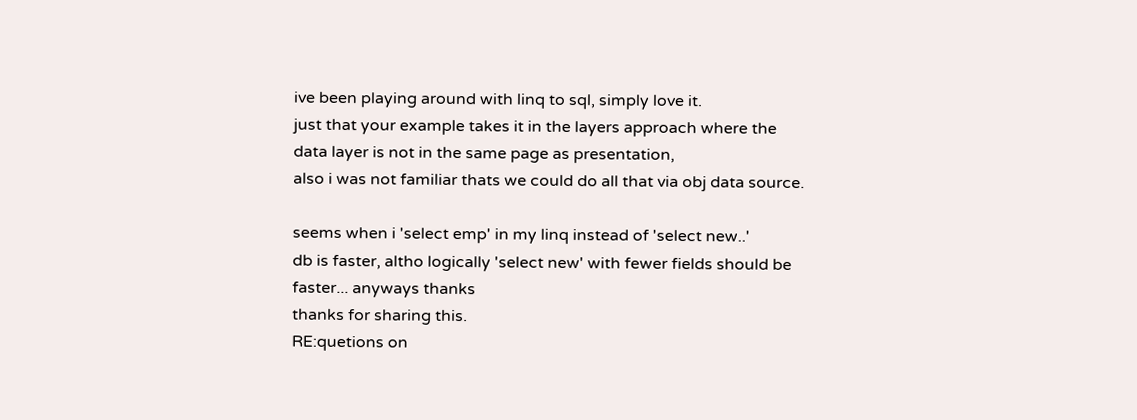ive been playing around with linq to sql, simply love it.
just that your example takes it in the layers approach where the data layer is not in the same page as presentation,
also i was not familiar thats we could do all that via obj data source.

seems when i 'select emp' in my linq instead of 'select new..'
db is faster, altho logically 'select new' with fewer fields should be faster... anyways thanks
thanks for sharing this.
RE:quetions on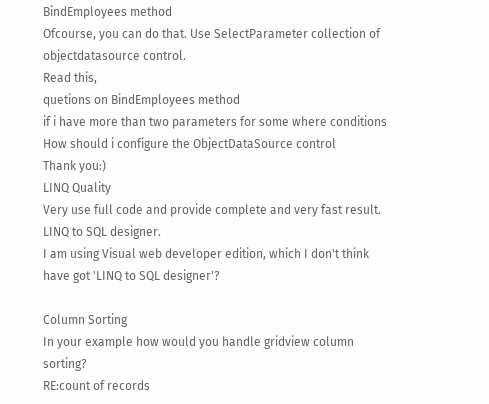BindEmployees method
Ofcourse, you can do that. Use SelectParameter collection of objectdatasource control.
Read this,
quetions on BindEmployees method
if i have more than two parameters for some where conditions
How should i configure the ObjectDataSource control
Thank you:)
LINQ Quality
Very use full code and provide complete and very fast result.
LINQ to SQL designer.
I am using Visual web developer edition, which I don't think have got 'LINQ to SQL designer'?

Column Sorting
In your example how would you handle gridview column sorting?
RE:count of records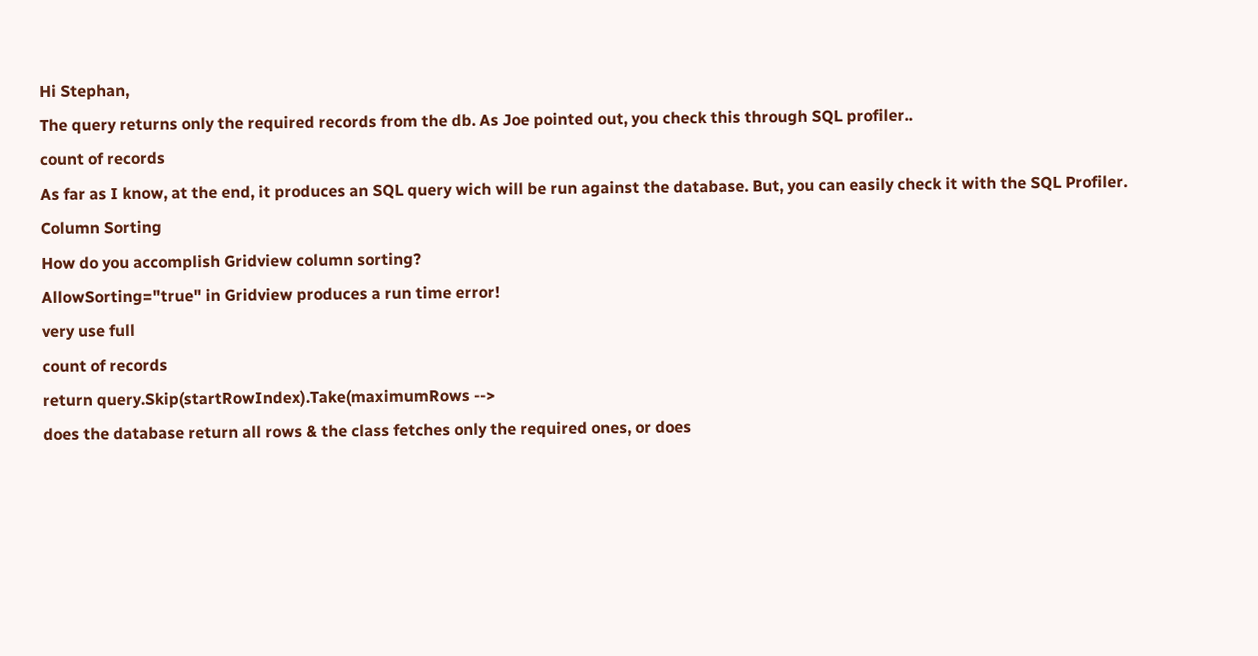Hi Stephan,
The query returns only the required records from the db. As Joe pointed out, you check this through SQL profiler..
count of records
As far as I know, at the end, it produces an SQL query wich will be run against the database. But, you can easily check it with the SQL Profiler.
Column Sorting
How do you accomplish Gridview column sorting?
AllowSorting="true" in Gridview produces a run time error!
very use full
count of records
return query.Skip(startRowIndex).Take(maximumRows -->
does the database return all rows & the class fetches only the required ones, or does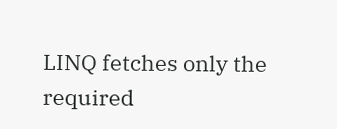LINQ fetches only the required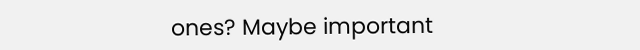ones? Maybe important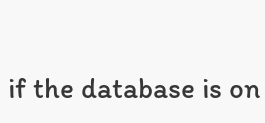if the database is on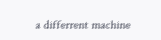a differrent machine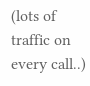(lots of traffic on every call..)